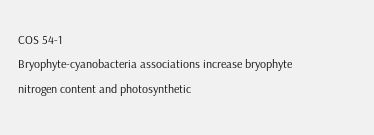COS 54-1
Bryophyte-cyanobacteria associations increase bryophyte nitrogen content and photosynthetic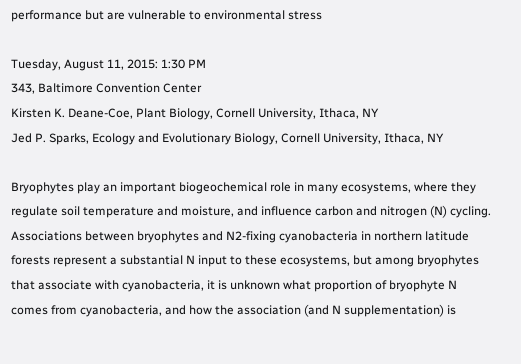performance but are vulnerable to environmental stress

Tuesday, August 11, 2015: 1:30 PM
343, Baltimore Convention Center
Kirsten K. Deane-Coe, Plant Biology, Cornell University, Ithaca, NY
Jed P. Sparks, Ecology and Evolutionary Biology, Cornell University, Ithaca, NY

Bryophytes play an important biogeochemical role in many ecosystems, where they regulate soil temperature and moisture, and influence carbon and nitrogen (N) cycling. Associations between bryophytes and N2-fixing cyanobacteria in northern latitude forests represent a substantial N input to these ecosystems, but among bryophytes that associate with cyanobacteria, it is unknown what proportion of bryophyte N comes from cyanobacteria, and how the association (and N supplementation) is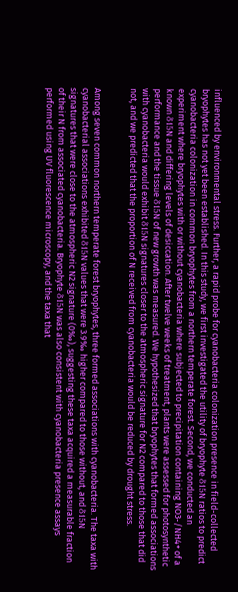influenced by environmental stress. Further, a rapid probe for cyanobacteria colonization presence in field-collected bryophytes has not yet been established. In this study, we first investigated the utility of bryophyte δ15N ratios to predict cyanobacteria colonization in common bryophytes from a northern temperate forest. Second, we conducted an experiment where bryophytes with or without cyanobacteria where subjected to precipitation containing NO3-/NH4+ of a known δ15N and differing levels of desiccation. After twelve weeks of treatment, plants were assessed for photosynthetic performance and the tissue δ15N of new growth was measured. We hypothesized that bryophytes that formed associations with cyanobacteria would exhibit δ15N signatures closer to the atmospheric signature for N2 compared to those that did not, and we predicted that the proportion of N received from cyanobacteria would be reduced by drought stress.


Among seven common northern temperate forest bryophytes, three formed associations with cyanobacteria. The taxa with cyanobacterial associations exhibited δ15N values that were 3.9‰ higher compared to those without, and δ15N signatures that were close to the atmospheric N2 signature (0‰), suggesting these taxa acquired a measurable fraction of their N from associated cyanobacteria. Bryophyte δ15N was also consistent with cyanobacteria presence assays performed using UV fluorescence microscopy, and the taxa that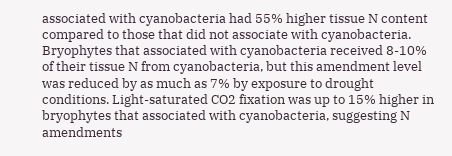associated with cyanobacteria had 55% higher tissue N content compared to those that did not associate with cyanobacteria. Bryophytes that associated with cyanobacteria received 8-10% of their tissue N from cyanobacteria, but this amendment level was reduced by as much as 7% by exposure to drought conditions. Light-saturated CO2 fixation was up to 15% higher in bryophytes that associated with cyanobacteria, suggesting N amendments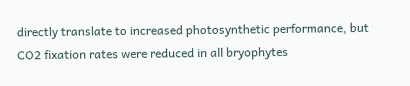directly translate to increased photosynthetic performance, but CO2 fixation rates were reduced in all bryophytes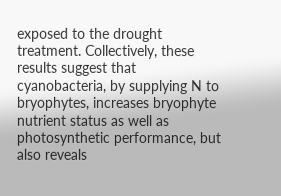exposed to the drought treatment. Collectively, these results suggest that cyanobacteria, by supplying N to bryophytes, increases bryophyte nutrient status as well as photosynthetic performance, but also reveals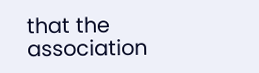that the association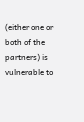(either one or both of the partners) is vulnerable to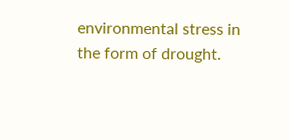environmental stress in the form of drought.